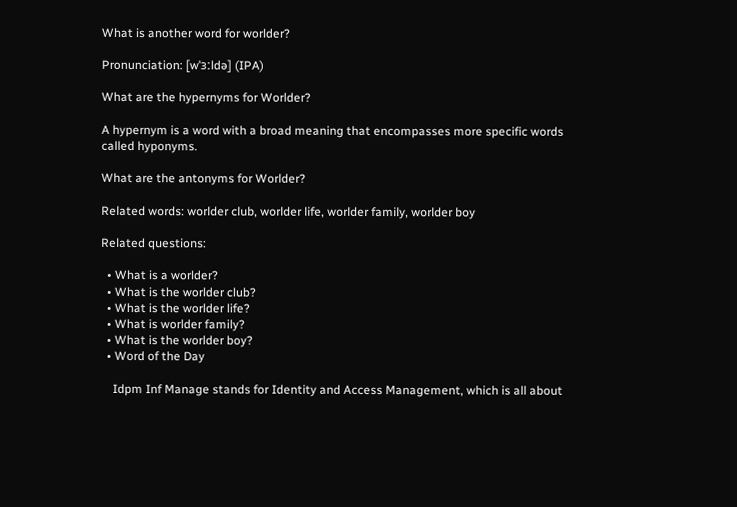What is another word for worlder?

Pronunciation: [wˈɜːldə] (IPA)

What are the hypernyms for Worlder?

A hypernym is a word with a broad meaning that encompasses more specific words called hyponyms.

What are the antonyms for Worlder?

Related words: worlder club, worlder life, worlder family, worlder boy

Related questions:

  • What is a worlder?
  • What is the worlder club?
  • What is the worlder life?
  • What is worlder family?
  • What is the worlder boy?
  • Word of the Day

    Idpm Inf Manage stands for Identity and Access Management, which is all about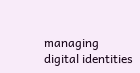managing digital identities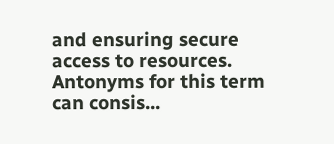and ensuring secure access to resources. Antonyms for this term can consis...